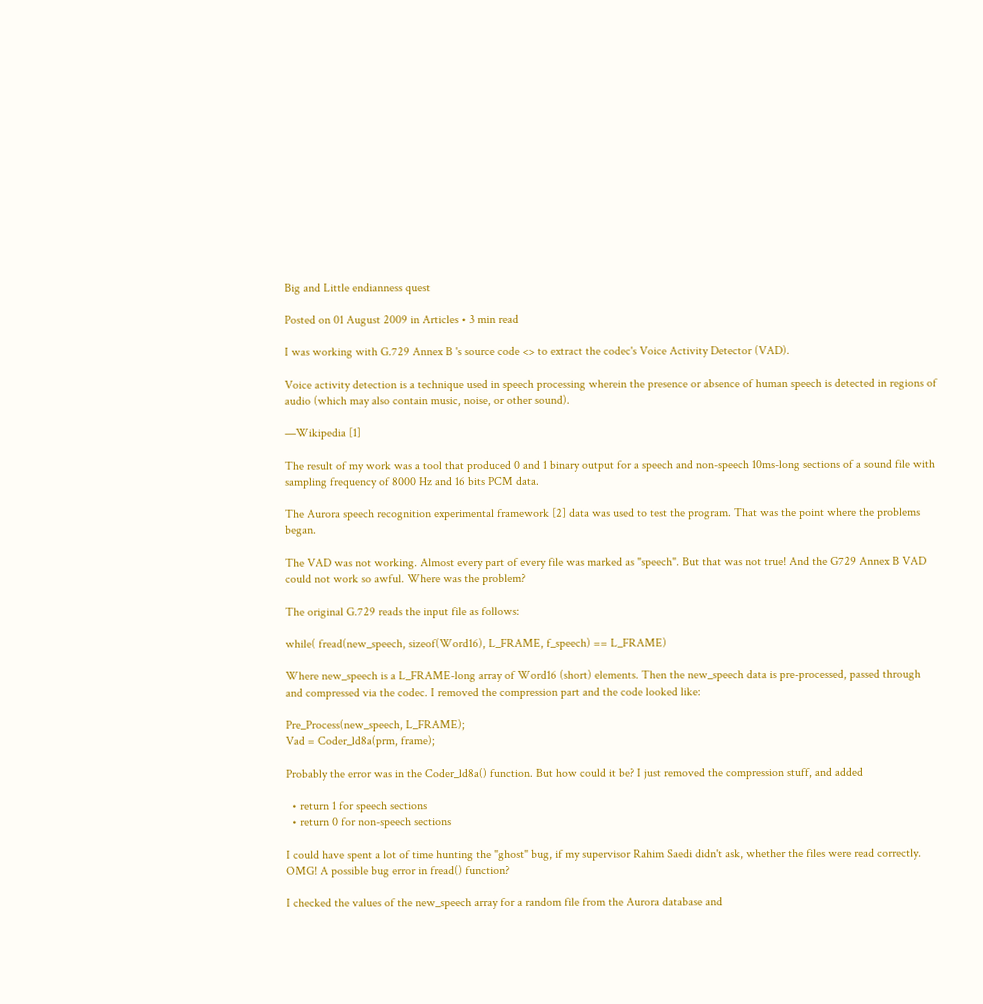Big and Little endianness quest

Posted on 01 August 2009 in Articles • 3 min read

I was working with G.729 Annex B 's source code <> to extract the codec's Voice Activity Detector (VAD).

Voice activity detection is a technique used in speech processing wherein the presence or absence of human speech is detected in regions of audio (which may also contain music, noise, or other sound).

—Wikipedia [1]

The result of my work was a tool that produced 0 and 1 binary output for a speech and non-speech 10ms-long sections of a sound file with sampling frequency of 8000 Hz and 16 bits PCM data.

The Aurora speech recognition experimental framework [2] data was used to test the program. That was the point where the problems began.

The VAD was not working. Almost every part of every file was marked as "speech". But that was not true! And the G729 Annex B VAD could not work so awful. Where was the problem?

The original G.729 reads the input file as follows:

while( fread(new_speech, sizeof(Word16), L_FRAME, f_speech) == L_FRAME)

Where new_speech is a L_FRAME-long array of Word16 (short) elements. Then the new_speech data is pre-processed, passed through and compressed via the codec. I removed the compression part and the code looked like:

Pre_Process(new_speech, L_FRAME);
Vad = Coder_ld8a(prm, frame);

Probably the error was in the Coder_ld8a() function. But how could it be? I just removed the compression stuff, and added

  • return 1 for speech sections
  • return 0 for non-speech sections

I could have spent a lot of time hunting the "ghost" bug, if my supervisor Rahim Saedi didn't ask, whether the files were read correctly. OMG! A possible bug error in fread() function?

I checked the values of the new_speech array for a random file from the Aurora database and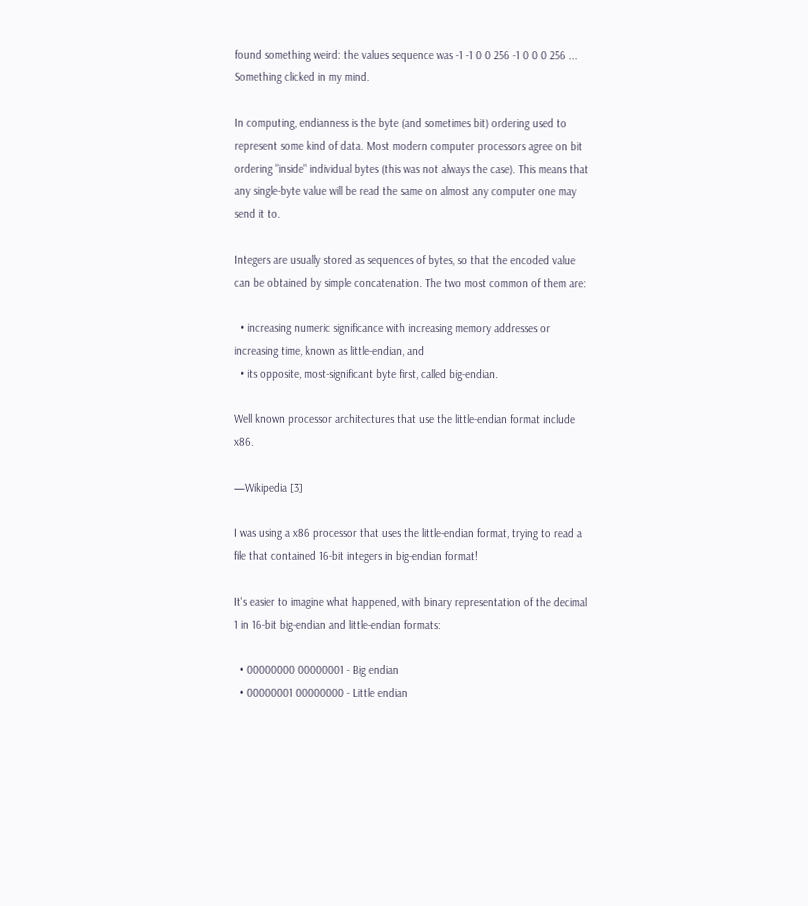found something weird: the values sequence was -1 -1 0 0 256 -1 0 0 0 256 ... Something clicked in my mind.

In computing, endianness is the byte (and sometimes bit) ordering used to represent some kind of data. Most modern computer processors agree on bit ordering "inside" individual bytes (this was not always the case). This means that any single-byte value will be read the same on almost any computer one may send it to.

Integers are usually stored as sequences of bytes, so that the encoded value can be obtained by simple concatenation. The two most common of them are:

  • increasing numeric significance with increasing memory addresses or increasing time, known as little-endian, and
  • its opposite, most-significant byte first, called big-endian.

Well known processor architectures that use the little-endian format include x86.

—Wikipedia [3]

I was using a x86 processor that uses the little-endian format, trying to read a file that contained 16-bit integers in big-endian format!

It's easier to imagine what happened, with binary representation of the decimal 1 in 16-bit big-endian and little-endian formats:

  • 00000000 00000001 - Big endian
  • 00000001 00000000 - Little endian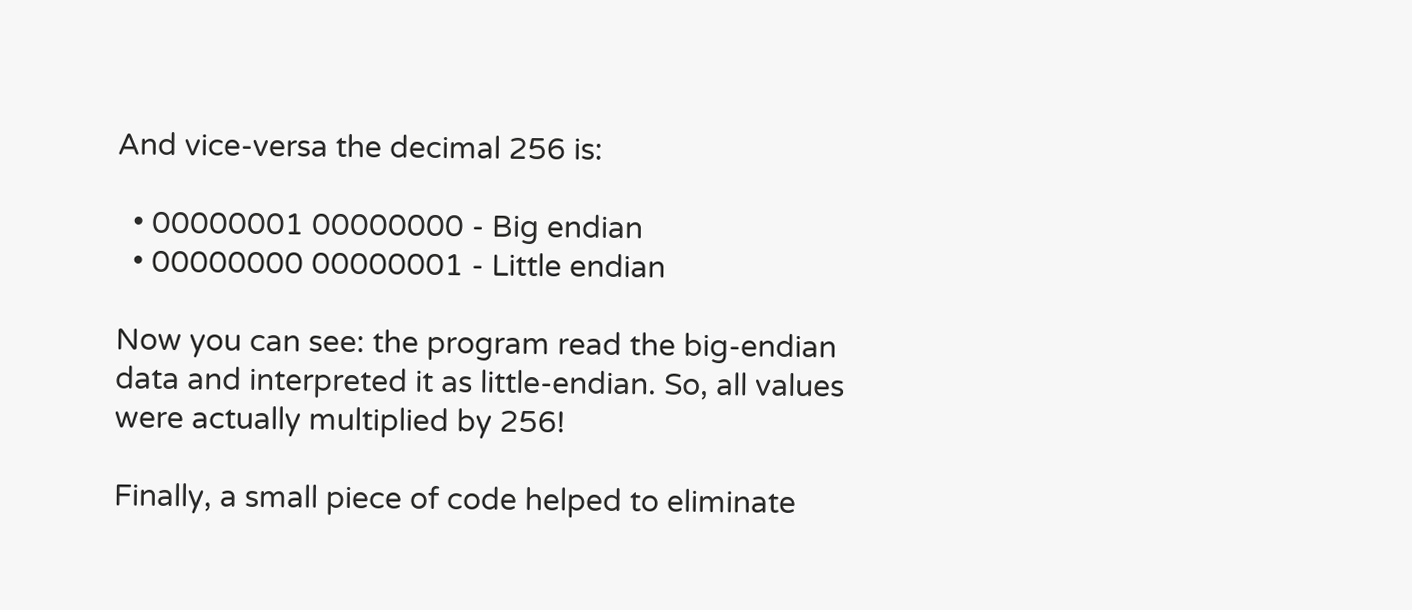And vice-versa the decimal 256 is:

  • 00000001 00000000 - Big endian
  • 00000000 00000001 - Little endian

Now you can see: the program read the big-endian data and interpreted it as little-endian. So, all values were actually multiplied by 256!

Finally, a small piece of code helped to eliminate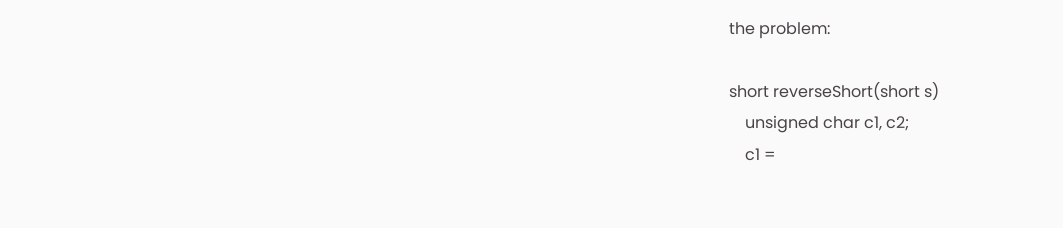the problem:

short reverseShort(short s)
    unsigned char c1, c2;
    c1 =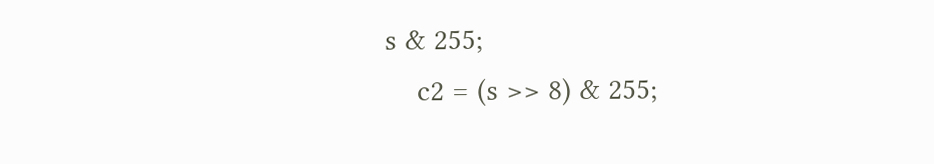s & 255;
    c2 = (s >> 8) & 255;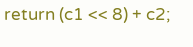return (c1 << 8) + c2;